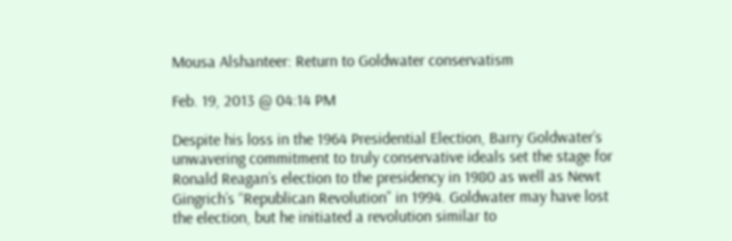Mousa Alshanteer: Return to Goldwater conservatism

Feb. 19, 2013 @ 04:14 PM

Despite his loss in the 1964 Presidential Election, Barry Goldwater’s unwavering commitment to truly conservative ideals set the stage for Ronald Reagan’s election to the presidency in 1980 as well as Newt Gingrich’s “Republican Revolution” in 1994. Goldwater may have lost the election, but he initiated a revolution similar to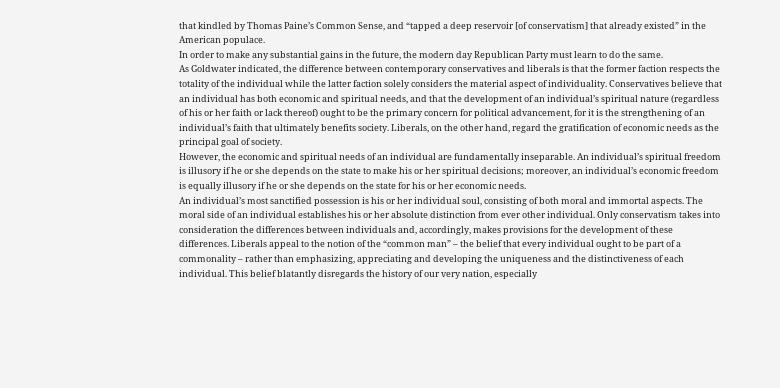that kindled by Thomas Paine’s Common Sense, and “tapped a deep reservoir [of conservatism] that already existed” in the American populace.
In order to make any substantial gains in the future, the modern day Republican Party must learn to do the same.
As Goldwater indicated, the difference between contemporary conservatives and liberals is that the former faction respects the totality of the individual while the latter faction solely considers the material aspect of individuality. Conservatives believe that an individual has both economic and spiritual needs, and that the development of an individual’s spiritual nature (regardless of his or her faith or lack thereof) ought to be the primary concern for political advancement, for it is the strengthening of an individual’s faith that ultimately benefits society. Liberals, on the other hand, regard the gratification of economic needs as the principal goal of society.
However, the economic and spiritual needs of an individual are fundamentally inseparable. An individual’s spiritual freedom is illusory if he or she depends on the state to make his or her spiritual decisions; moreover, an individual’s economic freedom is equally illusory if he or she depends on the state for his or her economic needs.
An individual’s most sanctified possession is his or her individual soul, consisting of both moral and immortal aspects. The moral side of an individual establishes his or her absolute distinction from ever other individual. Only conservatism takes into consideration the differences between individuals and, accordingly, makes provisions for the development of these differences. Liberals appeal to the notion of the “common man” – the belief that every individual ought to be part of a commonality – rather than emphasizing, appreciating and developing the uniqueness and the distinctiveness of each individual. This belief blatantly disregards the history of our very nation, especially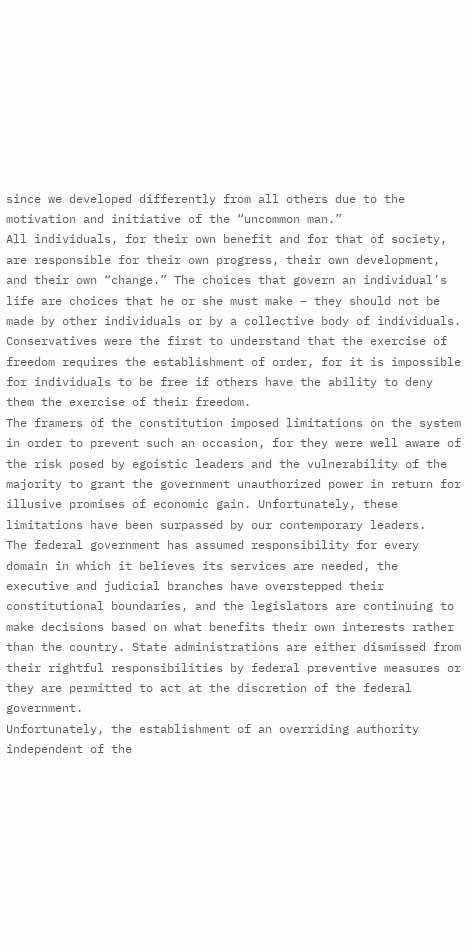since we developed differently from all others due to the motivation and initiative of the “uncommon man.”
All individuals, for their own benefit and for that of society, are responsible for their own progress, their own development, and their own “change.” The choices that govern an individual’s life are choices that he or she must make – they should not be made by other individuals or by a collective body of individuals. Conservatives were the first to understand that the exercise of freedom requires the establishment of order, for it is impossible for individuals to be free if others have the ability to deny them the exercise of their freedom.
The framers of the constitution imposed limitations on the system in order to prevent such an occasion, for they were well aware of the risk posed by egoistic leaders and the vulnerability of the majority to grant the government unauthorized power in return for illusive promises of economic gain. Unfortunately, these limitations have been surpassed by our contemporary leaders.
The federal government has assumed responsibility for every domain in which it believes its services are needed, the executive and judicial branches have overstepped their constitutional boundaries, and the legislators are continuing to make decisions based on what benefits their own interests rather than the country. State administrations are either dismissed from their rightful responsibilities by federal preventive measures or they are permitted to act at the discretion of the federal government.
Unfortunately, the establishment of an overriding authority independent of the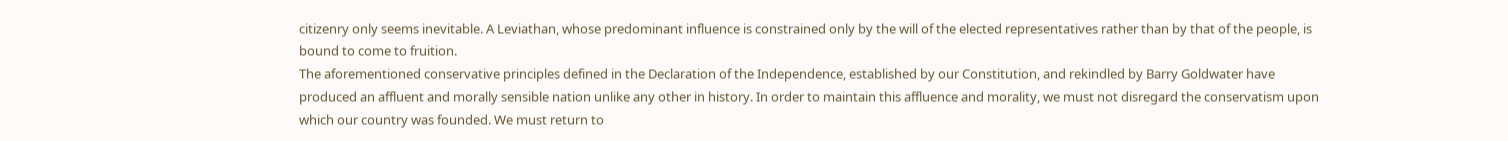citizenry only seems inevitable. A Leviathan, whose predominant influence is constrained only by the will of the elected representatives rather than by that of the people, is bound to come to fruition.
The aforementioned conservative principles defined in the Declaration of the Independence, established by our Constitution, and rekindled by Barry Goldwater have produced an affluent and morally sensible nation unlike any other in history. In order to maintain this affluence and morality, we must not disregard the conservatism upon which our country was founded. We must return to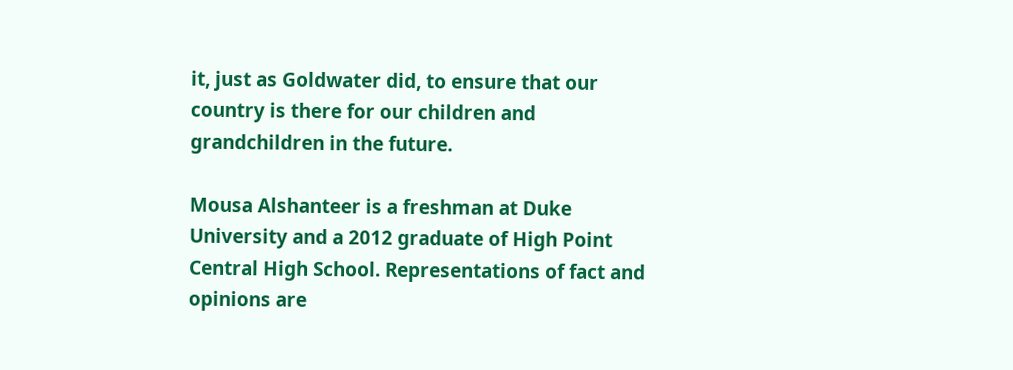it, just as Goldwater did, to ensure that our country is there for our children and grandchildren in the future.

Mousa Alshanteer is a freshman at Duke University and a 2012 graduate of High Point Central High School. Representations of fact and opinions are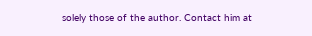solely those of the author. Contact him at